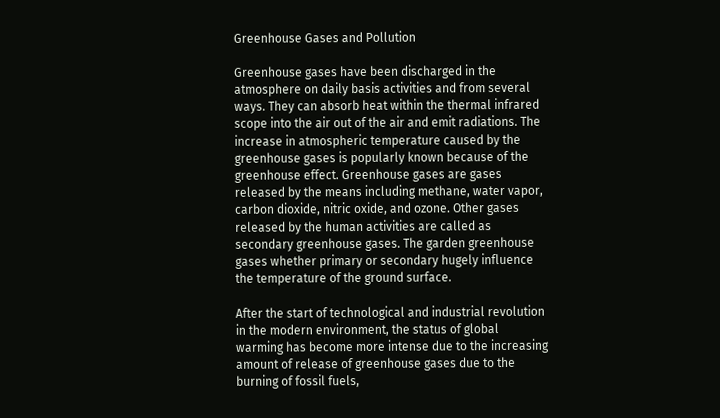Greenhouse Gases and Pollution

Greenhouse gases have been discharged in the atmosphere on daily basis activities and from several ways. They can absorb heat within the thermal infrared scope into the air out of the air and emit radiations. The increase in atmospheric temperature caused by the greenhouse gases is popularly known because of the greenhouse effect. Greenhouse gases are gases released by the means including methane, water vapor, carbon dioxide, nitric oxide, and ozone. Other gases released by the human activities are called as secondary greenhouse gases. The garden greenhouse gases whether primary or secondary hugely influence the temperature of the ground surface.

After the start of technological and industrial revolution in the modern environment, the status of global warming has become more intense due to the increasing amount of release of greenhouse gases due to the burning of fossil fuels,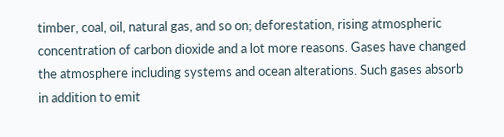timber, coal, oil, natural gas, and so on; deforestation, rising atmospheric concentration of carbon dioxide and a lot more reasons. Gases have changed the atmosphere including systems and ocean alterations. Such gases absorb in addition to emit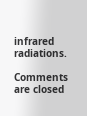infrared radiations.

Comments are closed